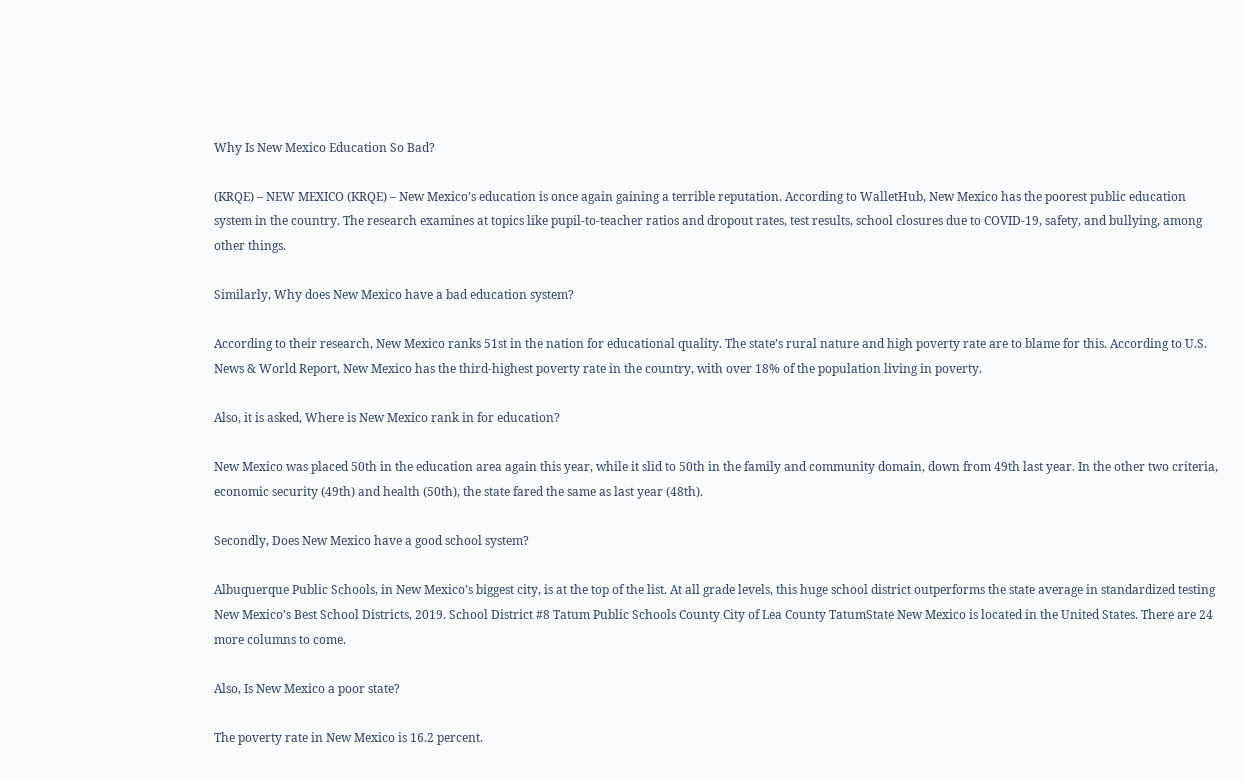Why Is New Mexico Education So Bad?

(KRQE) – NEW MEXICO (KRQE) – New Mexico’s education is once again gaining a terrible reputation. According to WalletHub, New Mexico has the poorest public education system in the country. The research examines at topics like pupil-to-teacher ratios and dropout rates, test results, school closures due to COVID-19, safety, and bullying, among other things.

Similarly, Why does New Mexico have a bad education system?

According to their research, New Mexico ranks 51st in the nation for educational quality. The state’s rural nature and high poverty rate are to blame for this. According to U.S. News & World Report, New Mexico has the third-highest poverty rate in the country, with over 18% of the population living in poverty.

Also, it is asked, Where is New Mexico rank in for education?

New Mexico was placed 50th in the education area again this year, while it slid to 50th in the family and community domain, down from 49th last year. In the other two criteria, economic security (49th) and health (50th), the state fared the same as last year (48th).

Secondly, Does New Mexico have a good school system?

Albuquerque Public Schools, in New Mexico’s biggest city, is at the top of the list. At all grade levels, this huge school district outperforms the state average in standardized testing New Mexico’s Best School Districts, 2019. School District #8 Tatum Public Schools County City of Lea County TatumState New Mexico is located in the United States. There are 24 more columns to come.

Also, Is New Mexico a poor state?

The poverty rate in New Mexico is 16.2 percent.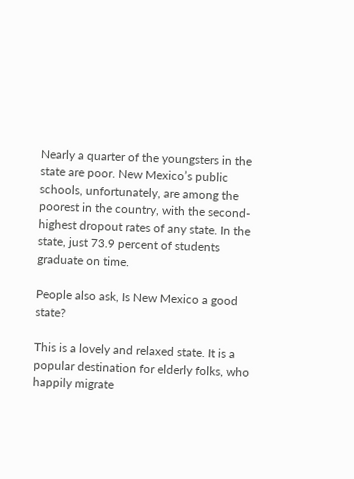Nearly a quarter of the youngsters in the state are poor. New Mexico’s public schools, unfortunately, are among the poorest in the country, with the second-highest dropout rates of any state. In the state, just 73.9 percent of students graduate on time.

People also ask, Is New Mexico a good state?

This is a lovely and relaxed state. It is a popular destination for elderly folks, who happily migrate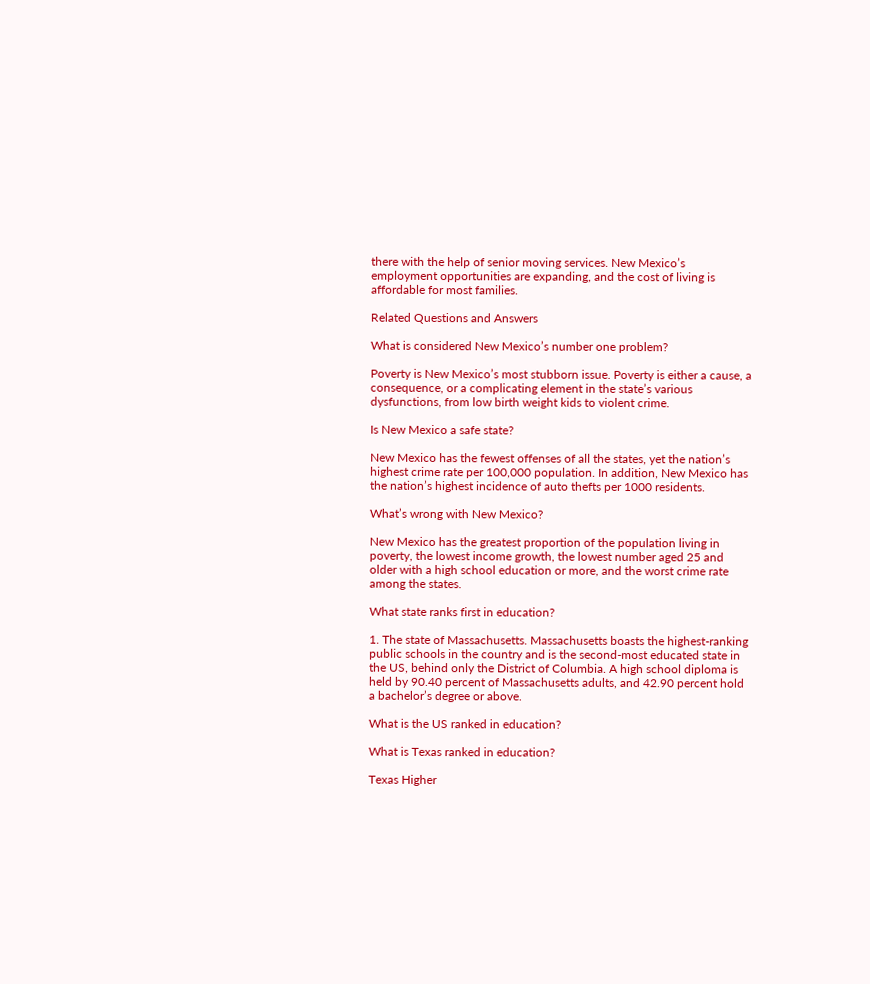there with the help of senior moving services. New Mexico’s employment opportunities are expanding, and the cost of living is affordable for most families.

Related Questions and Answers

What is considered New Mexico’s number one problem?

Poverty is New Mexico’s most stubborn issue. Poverty is either a cause, a consequence, or a complicating element in the state’s various dysfunctions, from low birth weight kids to violent crime.

Is New Mexico a safe state?

New Mexico has the fewest offenses of all the states, yet the nation’s highest crime rate per 100,000 population. In addition, New Mexico has the nation’s highest incidence of auto thefts per 1000 residents.

What’s wrong with New Mexico?

New Mexico has the greatest proportion of the population living in poverty, the lowest income growth, the lowest number aged 25 and older with a high school education or more, and the worst crime rate among the states.

What state ranks first in education?

1. The state of Massachusetts. Massachusetts boasts the highest-ranking public schools in the country and is the second-most educated state in the US, behind only the District of Columbia. A high school diploma is held by 90.40 percent of Massachusetts adults, and 42.90 percent hold a bachelor’s degree or above.

What is the US ranked in education?

What is Texas ranked in education?

Texas Higher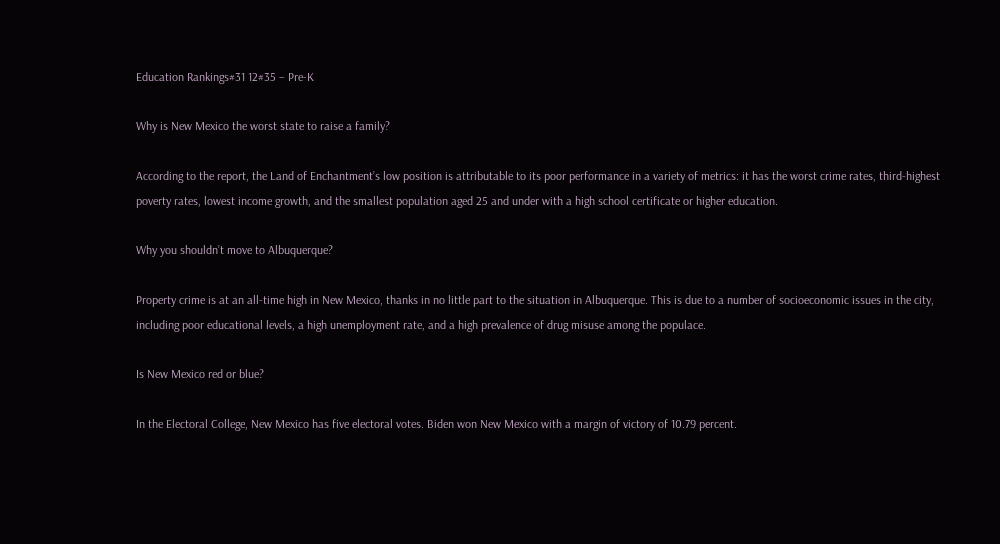Education Rankings#31 12#35 – Pre-K

Why is New Mexico the worst state to raise a family?

According to the report, the Land of Enchantment’s low position is attributable to its poor performance in a variety of metrics: it has the worst crime rates, third-highest poverty rates, lowest income growth, and the smallest population aged 25 and under with a high school certificate or higher education.

Why you shouldn’t move to Albuquerque?

Property crime is at an all-time high in New Mexico, thanks in no little part to the situation in Albuquerque. This is due to a number of socioeconomic issues in the city, including poor educational levels, a high unemployment rate, and a high prevalence of drug misuse among the populace.

Is New Mexico red or blue?

In the Electoral College, New Mexico has five electoral votes. Biden won New Mexico with a margin of victory of 10.79 percent.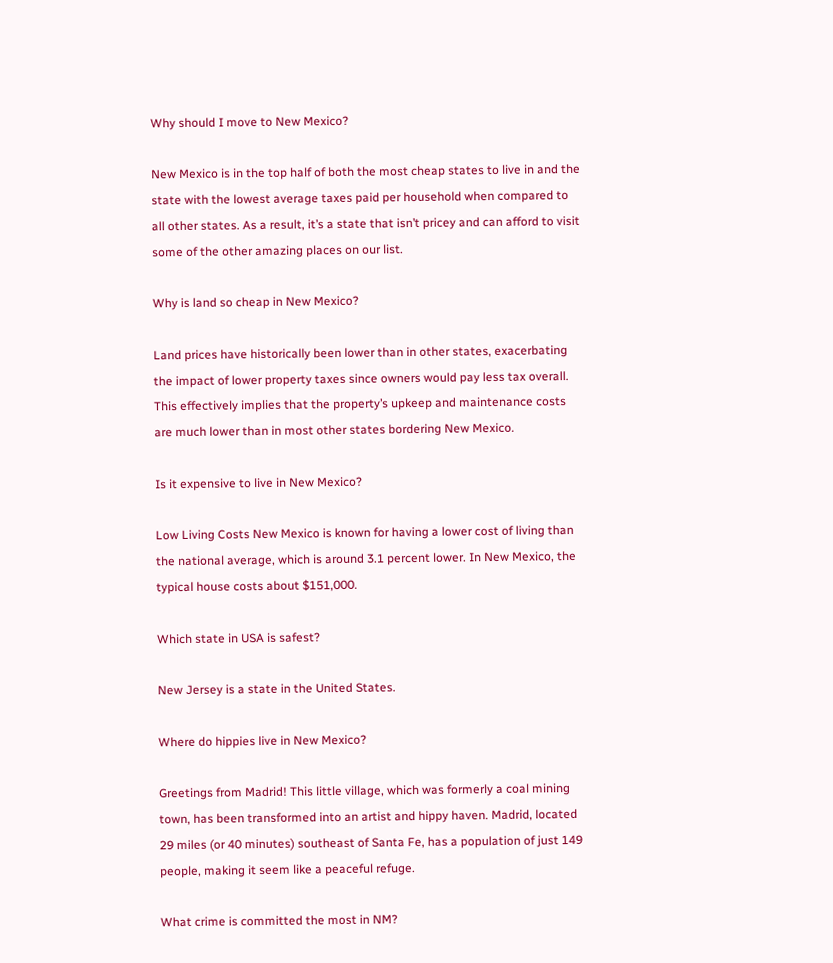Why should I move to New Mexico?

New Mexico is in the top half of both the most cheap states to live in and the state with the lowest average taxes paid per household when compared to all other states. As a result, it’s a state that isn’t pricey and can afford to visit some of the other amazing places on our list.

Why is land so cheap in New Mexico?

Land prices have historically been lower than in other states, exacerbating the impact of lower property taxes since owners would pay less tax overall. This effectively implies that the property’s upkeep and maintenance costs are much lower than in most other states bordering New Mexico.

Is it expensive to live in New Mexico?

Low Living Costs New Mexico is known for having a lower cost of living than the national average, which is around 3.1 percent lower. In New Mexico, the typical house costs about $151,000.

Which state in USA is safest?

New Jersey is a state in the United States.

Where do hippies live in New Mexico?

Greetings from Madrid! This little village, which was formerly a coal mining town, has been transformed into an artist and hippy haven. Madrid, located 29 miles (or 40 minutes) southeast of Santa Fe, has a population of just 149 people, making it seem like a peaceful refuge.

What crime is committed the most in NM?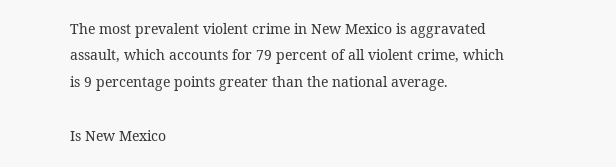The most prevalent violent crime in New Mexico is aggravated assault, which accounts for 79 percent of all violent crime, which is 9 percentage points greater than the national average.

Is New Mexico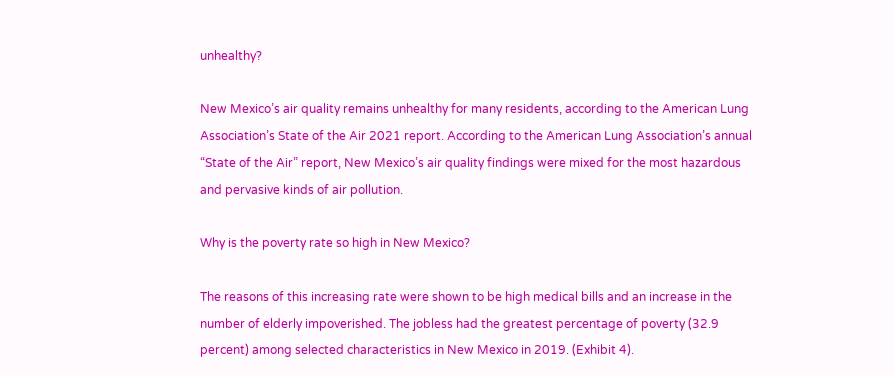unhealthy?

New Mexico’s air quality remains unhealthy for many residents, according to the American Lung Association’s State of the Air 2021 report. According to the American Lung Association’s annual “State of the Air” report, New Mexico’s air quality findings were mixed for the most hazardous and pervasive kinds of air pollution.

Why is the poverty rate so high in New Mexico?

The reasons of this increasing rate were shown to be high medical bills and an increase in the number of elderly impoverished. The jobless had the greatest percentage of poverty (32.9 percent) among selected characteristics in New Mexico in 2019. (Exhibit 4).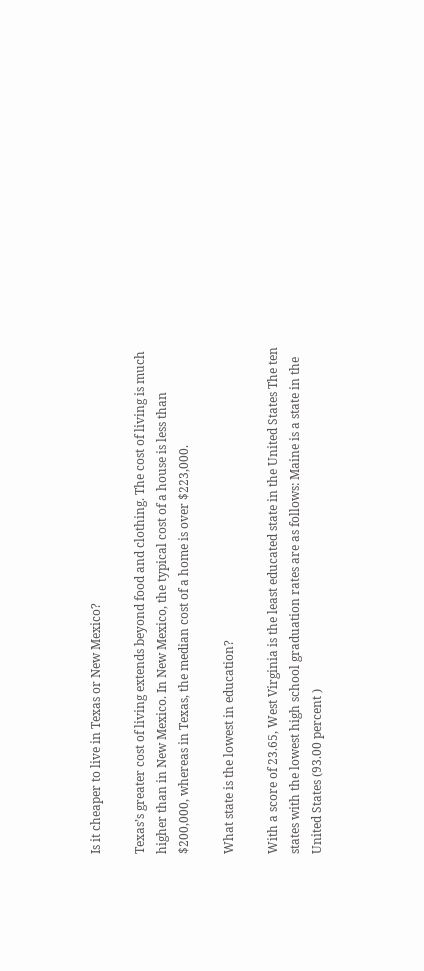Is it cheaper to live in Texas or New Mexico?

Texas’s greater cost of living extends beyond food and clothing. The cost of living is much higher than in New Mexico. In New Mexico, the typical cost of a house is less than $200,000, whereas in Texas, the median cost of a home is over $223,000.

What state is the lowest in education?

With a score of 23.65, West Virginia is the least educated state in the United States The ten states with the lowest high school graduation rates are as follows: Maine is a state in the United States (93.00 percent )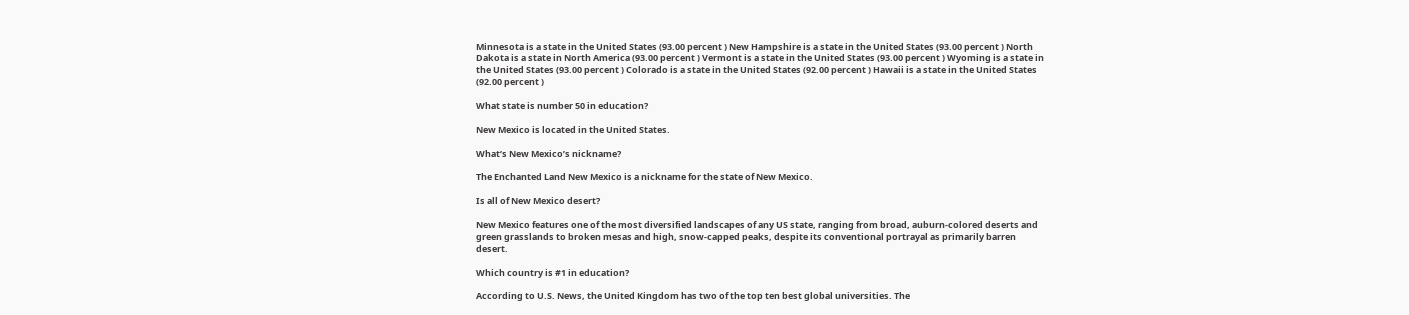Minnesota is a state in the United States (93.00 percent ) New Hampshire is a state in the United States (93.00 percent ) North Dakota is a state in North America (93.00 percent ) Vermont is a state in the United States (93.00 percent ) Wyoming is a state in the United States (93.00 percent ) Colorado is a state in the United States (92.00 percent ) Hawaii is a state in the United States (92.00 percent )

What state is number 50 in education?

New Mexico is located in the United States.

What’s New Mexico’s nickname?

The Enchanted Land New Mexico is a nickname for the state of New Mexico.

Is all of New Mexico desert?

New Mexico features one of the most diversified landscapes of any US state, ranging from broad, auburn-colored deserts and green grasslands to broken mesas and high, snow-capped peaks, despite its conventional portrayal as primarily barren desert.

Which country is #1 in education?

According to U.S. News, the United Kingdom has two of the top ten best global universities. The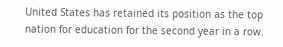United States has retained its position as the top nation for education for the second year in a row.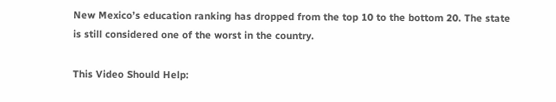New Mexico’s education ranking has dropped from the top 10 to the bottom 20. The state is still considered one of the worst in the country.

This Video Should Help: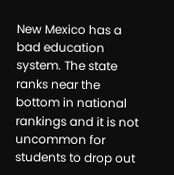New Mexico has a bad education system. The state ranks near the bottom in national rankings and it is not uncommon for students to drop out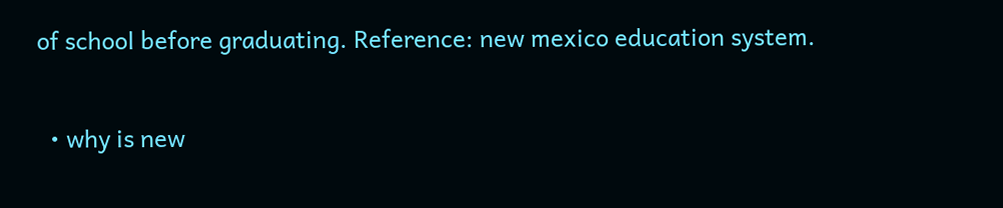of school before graduating. Reference: new mexico education system.

  • why is new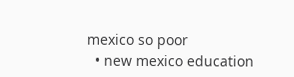mexico so poor
  • new mexico education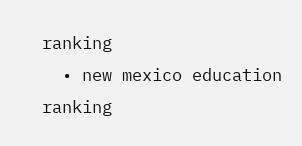ranking
  • new mexico education ranking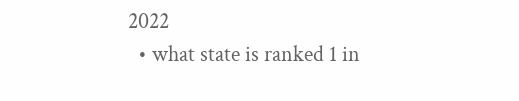2022
  • what state is ranked 1 in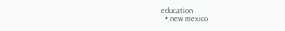education
  • new mexico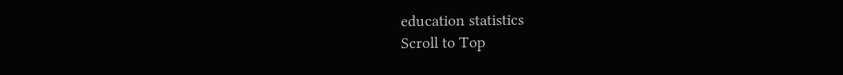education statistics
Scroll to Top